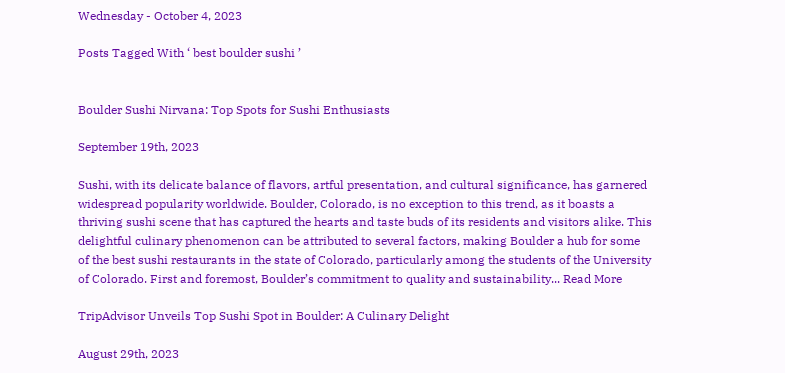Wednesday - October 4, 2023

Posts Tagged With ‘ best boulder sushi ’


Boulder Sushi Nirvana: Top Spots for Sushi Enthusiasts

September 19th, 2023

Sushi, with its delicate balance of flavors, artful presentation, and cultural significance, has garnered widespread popularity worldwide. Boulder, Colorado, is no exception to this trend, as it boasts a thriving sushi scene that has captured the hearts and taste buds of its residents and visitors alike. This delightful culinary phenomenon can be attributed to several factors, making Boulder a hub for some of the best sushi restaurants in the state of Colorado, particularly among the students of the University of Colorado. First and foremost, Boulder’s commitment to quality and sustainability... Read More

TripAdvisor Unveils Top Sushi Spot in Boulder: A Culinary Delight

August 29th, 2023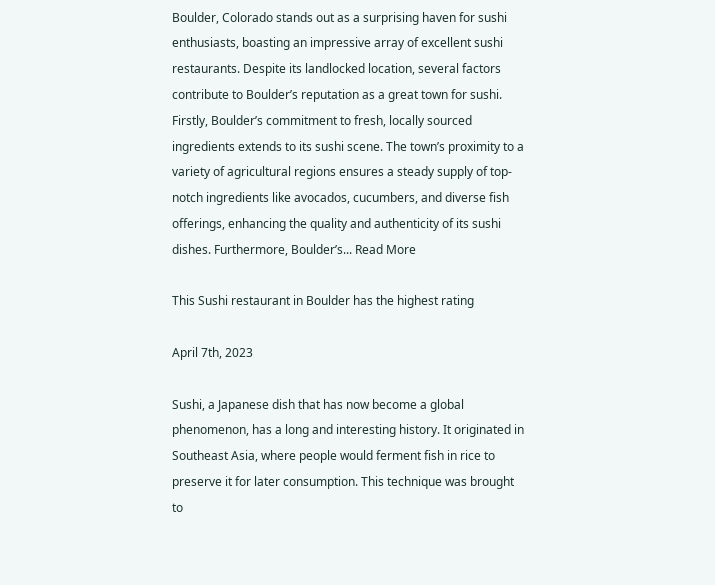Boulder, Colorado stands out as a surprising haven for sushi enthusiasts, boasting an impressive array of excellent sushi restaurants. Despite its landlocked location, several factors contribute to Boulder’s reputation as a great town for sushi. Firstly, Boulder’s commitment to fresh, locally sourced ingredients extends to its sushi scene. The town’s proximity to a variety of agricultural regions ensures a steady supply of top-notch ingredients like avocados, cucumbers, and diverse fish offerings, enhancing the quality and authenticity of its sushi dishes. Furthermore, Boulder’s... Read More

This Sushi restaurant in Boulder has the highest rating

April 7th, 2023

Sushi, a Japanese dish that has now become a global phenomenon, has a long and interesting history. It originated in Southeast Asia, where people would ferment fish in rice to preserve it for later consumption. This technique was brought to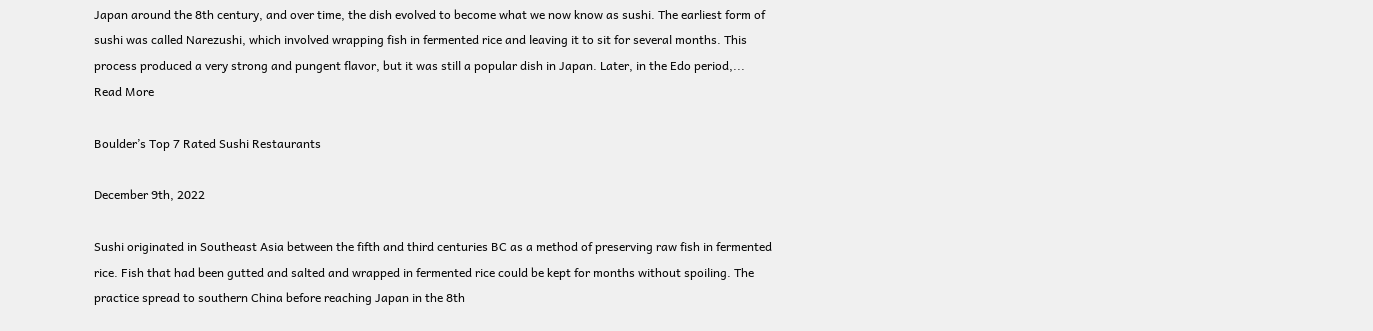Japan around the 8th century, and over time, the dish evolved to become what we now know as sushi. The earliest form of sushi was called Narezushi, which involved wrapping fish in fermented rice and leaving it to sit for several months. This process produced a very strong and pungent flavor, but it was still a popular dish in Japan. Later, in the Edo period,... Read More

Boulder’s Top 7 Rated Sushi Restaurants

December 9th, 2022

Sushi originated in Southeast Asia between the fifth and third centuries BC as a method of preserving raw fish in fermented rice. Fish that had been gutted and salted and wrapped in fermented rice could be kept for months without spoiling. The practice spread to southern China before reaching Japan in the 8th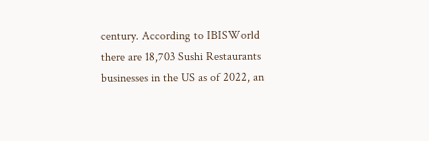century. According to IBISWorld there are 18,703 Sushi Restaurants businesses in the US as of 2022, an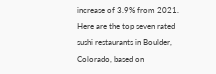increase of 3.9% from 2021. Here are the top seven rated sushi restaurants in Boulder, Colorado, based on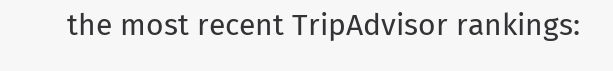the most recent TripAdvisor rankings: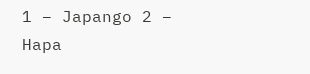1 – Japango 2 – Hapa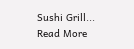Sushi Grill... Read More